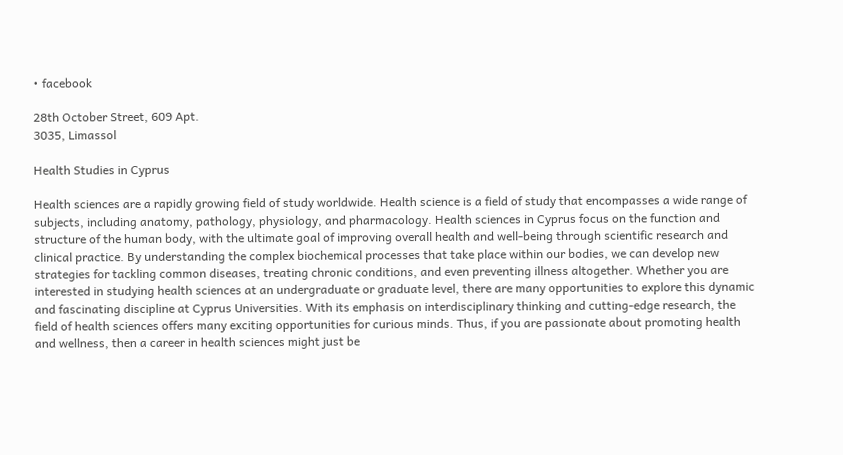• facebook

28th October Street, 609 Apt.
3035, Limassol

Health Studies in Cyprus

Health sciences are a rapidly growing field of study worldwide. Health science is a field of study that encompasses a wide range of subjects, including anatomy, pathology, physiology, and pharmacology. Health sciences in Cyprus focus on the function and structure of the human body, with the ultimate goal of improving overall health and well-being through scientific research and clinical practice. By understanding the complex biochemical processes that take place within our bodies, we can develop new strategies for tackling common diseases, treating chronic conditions, and even preventing illness altogether. Whether you are interested in studying health sciences at an undergraduate or graduate level, there are many opportunities to explore this dynamic and fascinating discipline at Cyprus Universities. With its emphasis on interdisciplinary thinking and cutting-edge research, the field of health sciences offers many exciting opportunities for curious minds. Thus, if you are passionate about promoting health and wellness, then a career in health sciences might just be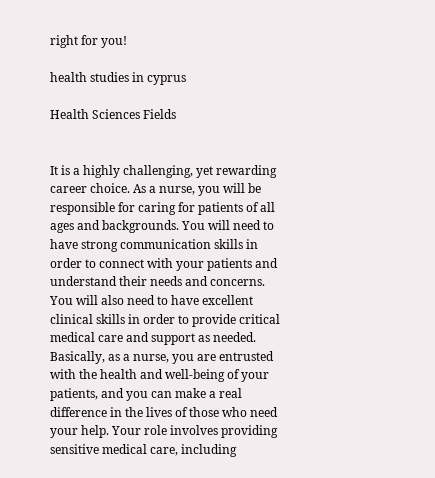right for you!

health studies in cyprus

Health Sciences Fields


It is a highly challenging, yet rewarding career choice. As a nurse, you will be responsible for caring for patients of all ages and backgrounds. You will need to have strong communication skills in order to connect with your patients and understand their needs and concerns. You will also need to have excellent clinical skills in order to provide critical medical care and support as needed. Basically, as a nurse, you are entrusted with the health and well-being of your patients, and you can make a real difference in the lives of those who need your help. Your role involves providing sensitive medical care, including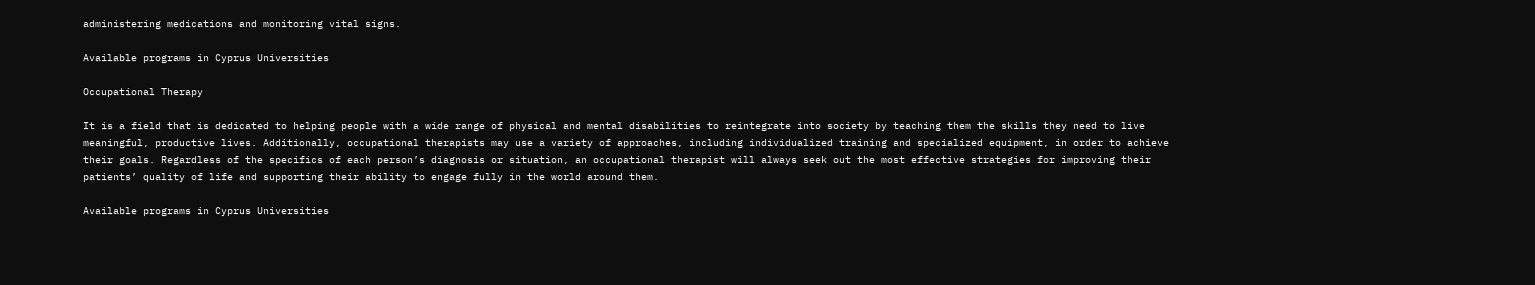administering medications and monitoring vital signs.

Available programs in Cyprus Universities

Occupational Therapy

It is a field that is dedicated to helping people with a wide range of physical and mental disabilities to reintegrate into society by teaching them the skills they need to live meaningful, productive lives. Additionally, occupational therapists may use a variety of approaches, including individualized training and specialized equipment, in order to achieve their goals. Regardless of the specifics of each person’s diagnosis or situation, an occupational therapist will always seek out the most effective strategies for improving their patients’ quality of life and supporting their ability to engage fully in the world around them.

Available programs in Cyprus Universities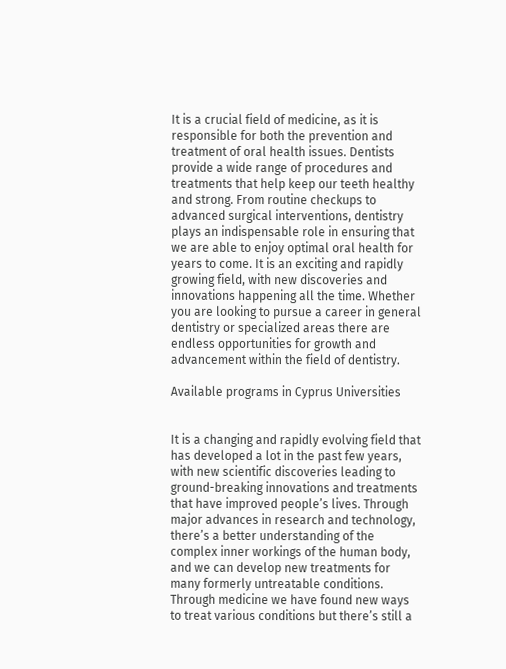It is a crucial field of medicine, as it is responsible for both the prevention and treatment of oral health issues. Dentists provide a wide range of procedures and treatments that help keep our teeth healthy and strong. From routine checkups to advanced surgical interventions, dentistry plays an indispensable role in ensuring that we are able to enjoy optimal oral health for years to come. It is an exciting and rapidly growing field, with new discoveries and innovations happening all the time. Whether you are looking to pursue a career in general dentistry or specialized areas there are endless opportunities for growth and advancement within the field of dentistry.

Available programs in Cyprus Universities


It is a changing and rapidly evolving field that has developed a lot in the past few years, with new scientific discoveries leading to ground-breaking innovations and treatments that have improved people’s lives. Through major advances in research and technology, there’s a better understanding of the complex inner workings of the human body, and we can develop new treatments for many formerly untreatable conditions. Through medicine we have found new ways to treat various conditions but there’s still a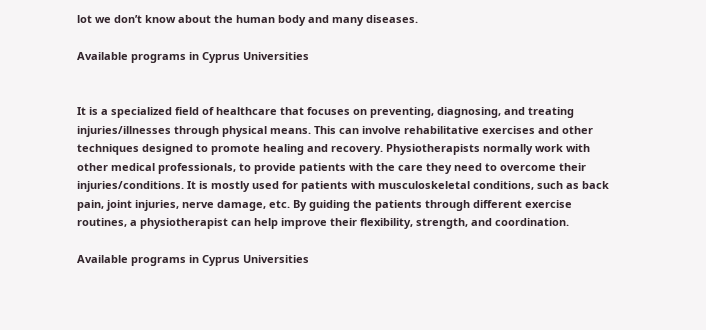lot we don’t know about the human body and many diseases.

Available programs in Cyprus Universities


It is a specialized field of healthcare that focuses on preventing, diagnosing, and treating injuries/illnesses through physical means. This can involve rehabilitative exercises and other techniques designed to promote healing and recovery. Physiotherapists normally work with other medical professionals, to provide patients with the care they need to overcome their injuries/conditions. It is mostly used for patients with musculoskeletal conditions, such as back pain, joint injuries, nerve damage, etc. By guiding the patients through different exercise routines, a physiotherapist can help improve their flexibility, strength, and coordination.

Available programs in Cyprus Universities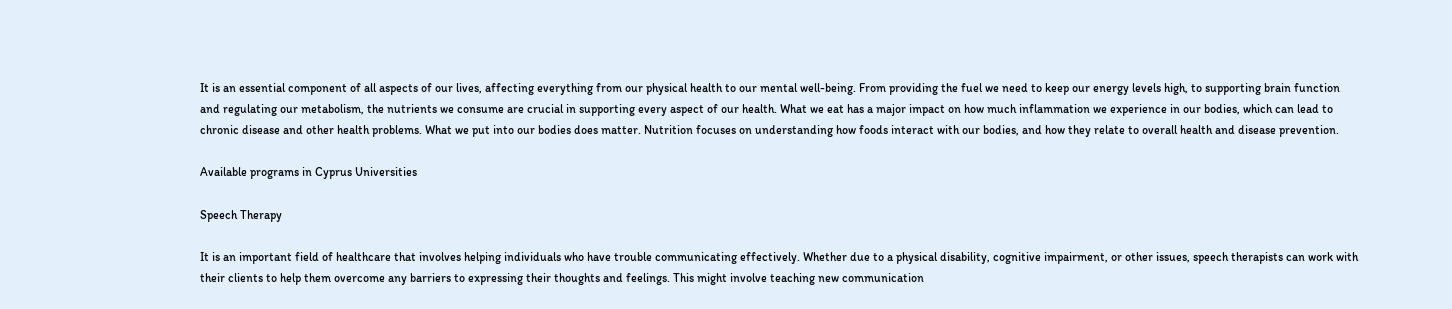It is an essential component of all aspects of our lives, affecting everything from our physical health to our mental well-being. From providing the fuel we need to keep our energy levels high, to supporting brain function and regulating our metabolism, the nutrients we consume are crucial in supporting every aspect of our health. What we eat has a major impact on how much inflammation we experience in our bodies, which can lead to chronic disease and other health problems. What we put into our bodies does matter. Nutrition focuses on understanding how foods interact with our bodies, and how they relate to overall health and disease prevention.

Available programs in Cyprus Universities

Speech Therapy

It is an important field of healthcare that involves helping individuals who have trouble communicating effectively. Whether due to a physical disability, cognitive impairment, or other issues, speech therapists can work with their clients to help them overcome any barriers to expressing their thoughts and feelings. This might involve teaching new communication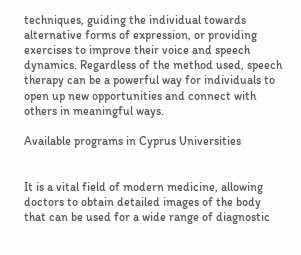techniques, guiding the individual towards alternative forms of expression, or providing exercises to improve their voice and speech dynamics. Regardless of the method used, speech therapy can be a powerful way for individuals to open up new opportunities and connect with others in meaningful ways.

Available programs in Cyprus Universities


It is a vital field of modern medicine, allowing doctors to obtain detailed images of the body that can be used for a wide range of diagnostic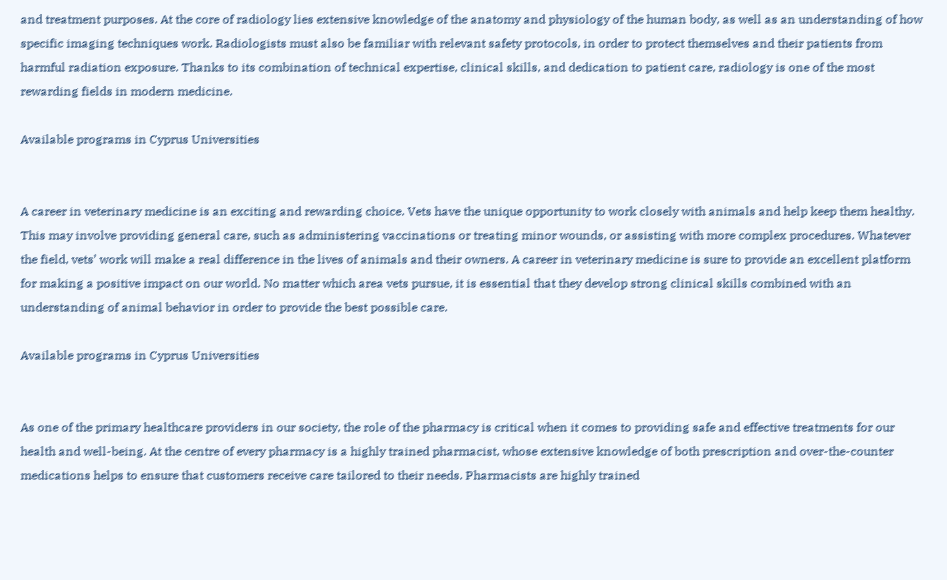and treatment purposes. At the core of radiology lies extensive knowledge of the anatomy and physiology of the human body, as well as an understanding of how specific imaging techniques work. Radiologists must also be familiar with relevant safety protocols, in order to protect themselves and their patients from harmful radiation exposure. Thanks to its combination of technical expertise, clinical skills, and dedication to patient care, radiology is one of the most rewarding fields in modern medicine.

Available programs in Cyprus Universities


A career in veterinary medicine is an exciting and rewarding choice. Vets have the unique opportunity to work closely with animals and help keep them healthy. This may involve providing general care, such as administering vaccinations or treating minor wounds, or assisting with more complex procedures. Whatever the field, vets’ work will make a real difference in the lives of animals and their owners. A career in veterinary medicine is sure to provide an excellent platform for making a positive impact on our world. No matter which area vets pursue, it is essential that they develop strong clinical skills combined with an understanding of animal behavior in order to provide the best possible care.

Available programs in Cyprus Universities


As one of the primary healthcare providers in our society, the role of the pharmacy is critical when it comes to providing safe and effective treatments for our health and well-being. At the centre of every pharmacy is a highly trained pharmacist, whose extensive knowledge of both prescription and over-the-counter medications helps to ensure that customers receive care tailored to their needs. Pharmacists are highly trained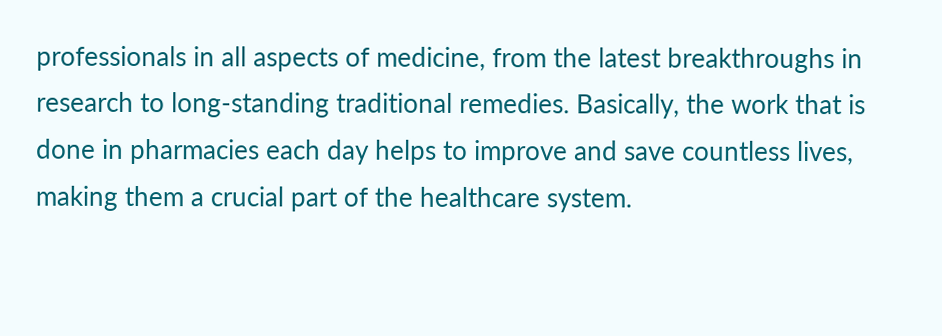professionals in all aspects of medicine, from the latest breakthroughs in research to long-standing traditional remedies. Basically, the work that is done in pharmacies each day helps to improve and save countless lives, making them a crucial part of the healthcare system.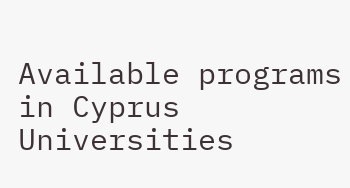Available programs in Cyprus Universities